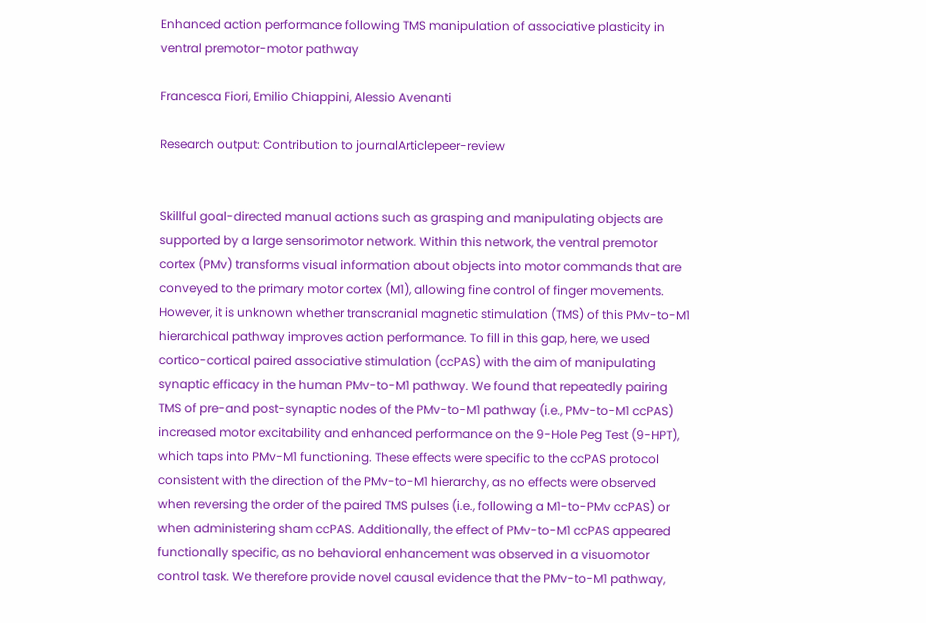Enhanced action performance following TMS manipulation of associative plasticity in ventral premotor-motor pathway

Francesca Fiori, Emilio Chiappini, Alessio Avenanti

Research output: Contribution to journalArticlepeer-review


Skillful goal-directed manual actions such as grasping and manipulating objects are supported by a large sensorimotor network. Within this network, the ventral premotor cortex (PMv) transforms visual information about objects into motor commands that are conveyed to the primary motor cortex (M1), allowing fine control of finger movements. However, it is unknown whether transcranial magnetic stimulation (TMS) of this PMv-to-M1 hierarchical pathway improves action performance. To fill in this gap, here, we used cortico-cortical paired associative stimulation (ccPAS) with the aim of manipulating synaptic efficacy in the human PMv-to-M1 pathway. We found that repeatedly pairing TMS of pre-and post-synaptic nodes of the PMv-to-M1 pathway (i.e., PMv-to-M1 ccPAS) increased motor excitability and enhanced performance on the 9-Hole Peg Test (9-HPT), which taps into PMv-M1 functioning. These effects were specific to the ccPAS protocol consistent with the direction of the PMv-to-M1 hierarchy, as no effects were observed when reversing the order of the paired TMS pulses (i.e., following a M1-to-PMv ccPAS) or when administering sham ccPAS. Additionally, the effect of PMv-to-M1 ccPAS appeared functionally specific, as no behavioral enhancement was observed in a visuomotor control task. We therefore provide novel causal evidence that the PMv-to-M1 pathway,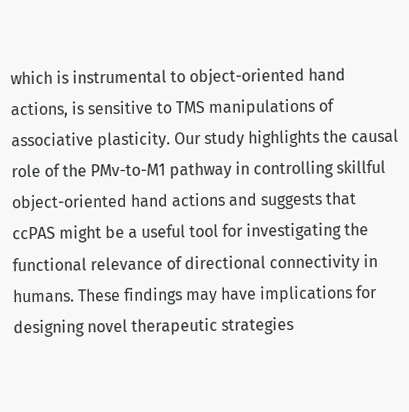which is instrumental to object-oriented hand actions, is sensitive to TMS manipulations of associative plasticity. Our study highlights the causal role of the PMv-to-M1 pathway in controlling skillful object-oriented hand actions and suggests that ccPAS might be a useful tool for investigating the functional relevance of directional connectivity in humans. These findings may have implications for designing novel therapeutic strategies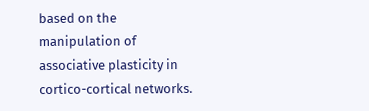based on the manipulation of associative plasticity in cortico-cortical networks.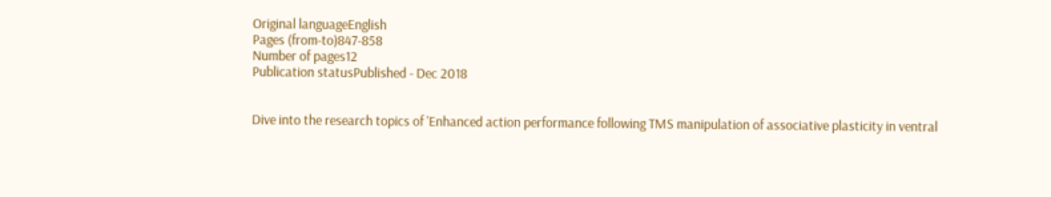Original languageEnglish
Pages (from-to)847-858
Number of pages12
Publication statusPublished - Dec 2018


Dive into the research topics of 'Enhanced action performance following TMS manipulation of associative plasticity in ventral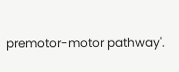premotor-motor pathway'.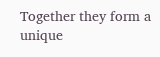Together they form a unique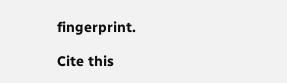fingerprint.

Cite this